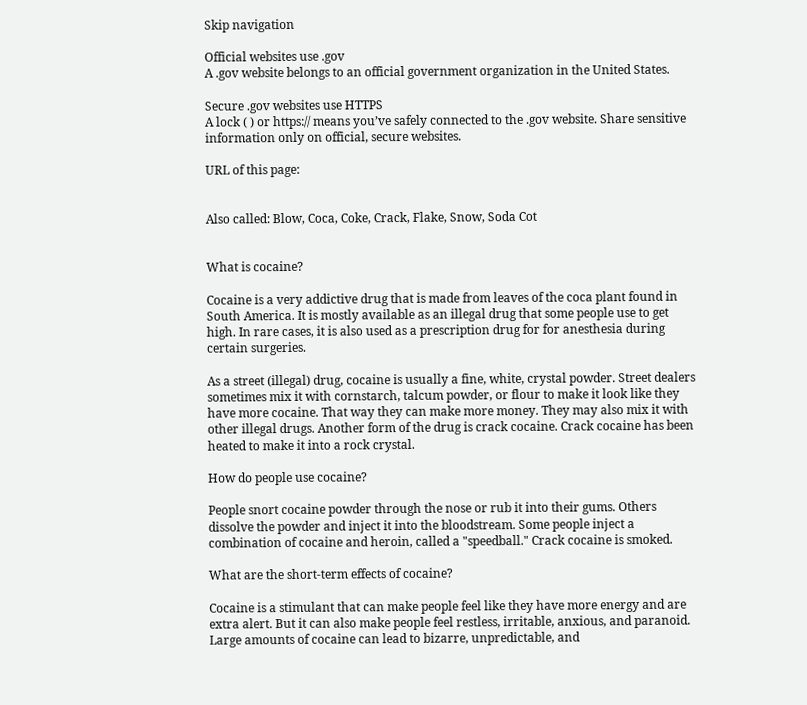Skip navigation

Official websites use .gov
A .gov website belongs to an official government organization in the United States.

Secure .gov websites use HTTPS
A lock ( ) or https:// means you’ve safely connected to the .gov website. Share sensitive information only on official, secure websites.

URL of this page:


Also called: Blow, Coca, Coke, Crack, Flake, Snow, Soda Cot


What is cocaine?

Cocaine is a very addictive drug that is made from leaves of the coca plant found in South America. It is mostly available as an illegal drug that some people use to get high. In rare cases, it is also used as a prescription drug for for anesthesia during certain surgeries.

As a street (illegal) drug, cocaine is usually a fine, white, crystal powder. Street dealers sometimes mix it with cornstarch, talcum powder, or flour to make it look like they have more cocaine. That way they can make more money. They may also mix it with other illegal drugs. Another form of the drug is crack cocaine. Crack cocaine has been heated to make it into a rock crystal.

How do people use cocaine?

People snort cocaine powder through the nose or rub it into their gums. Others dissolve the powder and inject it into the bloodstream. Some people inject a combination of cocaine and heroin, called a "speedball." Crack cocaine is smoked.

What are the short-term effects of cocaine?

Cocaine is a stimulant that can make people feel like they have more energy and are extra alert. But it can also make people feel restless, irritable, anxious, and paranoid. Large amounts of cocaine can lead to bizarre, unpredictable, and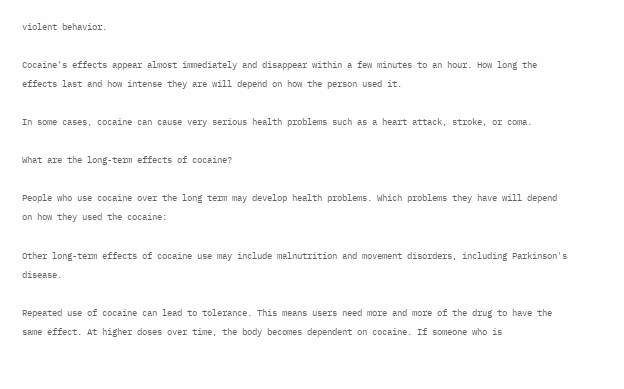violent behavior.

Cocaine's effects appear almost immediately and disappear within a few minutes to an hour. How long the effects last and how intense they are will depend on how the person used it.

In some cases, cocaine can cause very serious health problems such as a heart attack, stroke, or coma.

What are the long-term effects of cocaine?

People who use cocaine over the long term may develop health problems. Which problems they have will depend on how they used the cocaine:

Other long-term effects of cocaine use may include malnutrition and movement disorders, including Parkinson's disease.

Repeated use of cocaine can lead to tolerance. This means users need more and more of the drug to have the same effect. At higher doses over time, the body becomes dependent on cocaine. If someone who is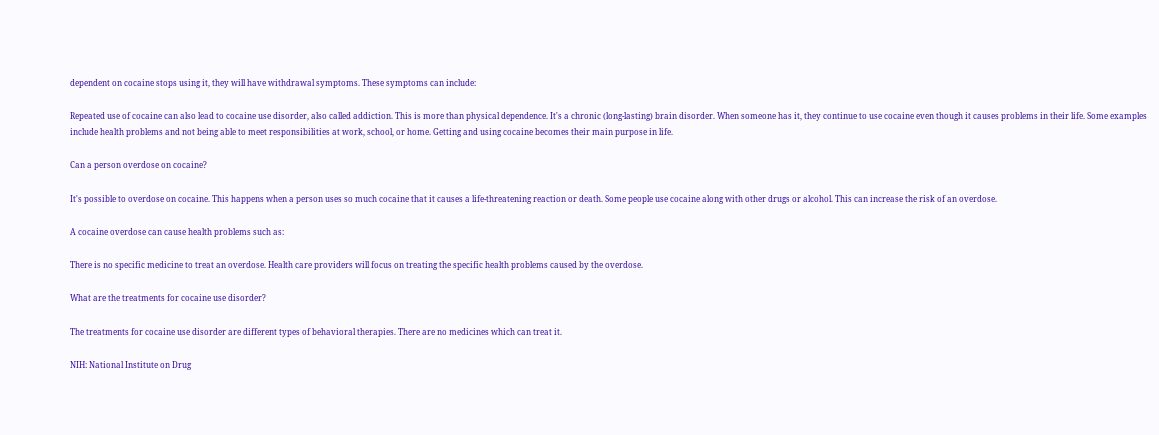dependent on cocaine stops using it, they will have withdrawal symptoms. These symptoms can include:

Repeated use of cocaine can also lead to cocaine use disorder, also called addiction. This is more than physical dependence. It's a chronic (long-lasting) brain disorder. When someone has it, they continue to use cocaine even though it causes problems in their life. Some examples include health problems and not being able to meet responsibilities at work, school, or home. Getting and using cocaine becomes their main purpose in life.

Can a person overdose on cocaine?

It's possible to overdose on cocaine. This happens when a person uses so much cocaine that it causes a life-threatening reaction or death. Some people use cocaine along with other drugs or alcohol. This can increase the risk of an overdose.

A cocaine overdose can cause health problems such as:

There is no specific medicine to treat an overdose. Health care providers will focus on treating the specific health problems caused by the overdose.

What are the treatments for cocaine use disorder?

The treatments for cocaine use disorder are different types of behavioral therapies. There are no medicines which can treat it.

NIH: National Institute on Drug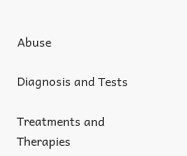Abuse

Diagnosis and Tests

Treatments and Therapies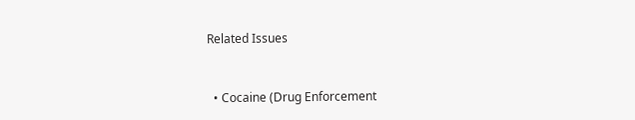Related Issues


  • Cocaine (Drug Enforcement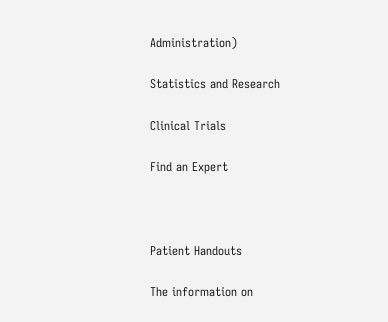Administration)

Statistics and Research

Clinical Trials

Find an Expert



Patient Handouts

The information on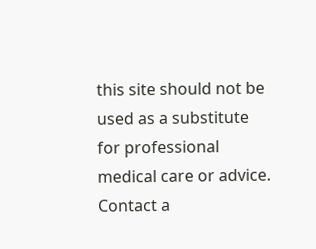this site should not be used as a substitute for professional medical care or advice. Contact a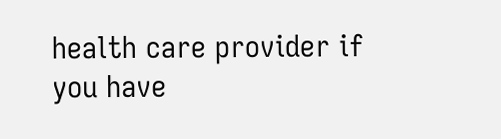health care provider if you have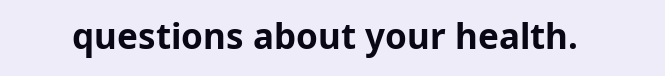questions about your health.